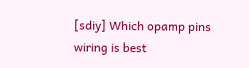[sdiy] Which opamp pins wiring is best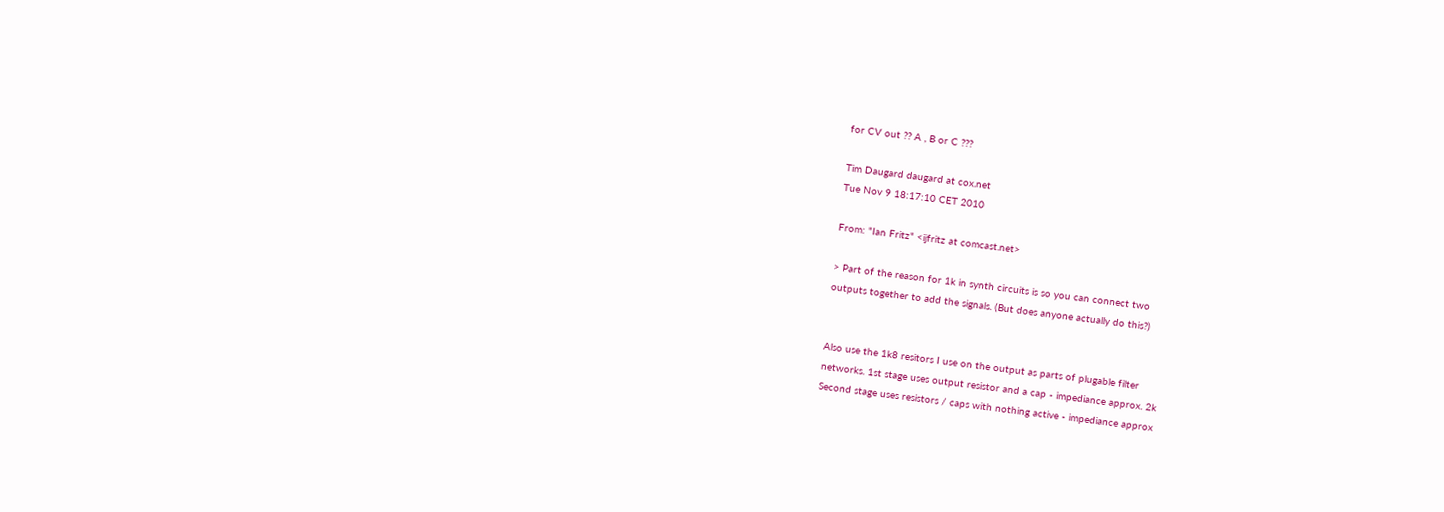for CV out ?? A , B or C ???

Tim Daugard daugard at cox.net
Tue Nov 9 18:17:10 CET 2010

From: "Ian Fritz" <ijfritz at comcast.net>

> Part of the reason for 1k in synth circuits is so you can connect two
outputs together to add the signals. (But does anyone actually do this?)


Also use the 1k8 resitors I use on the output as parts of plugable filter
networks. 1st stage uses output resistor and a cap - impediance approx. 2k
Second stage uses resistors / caps with nothing active - impediance approx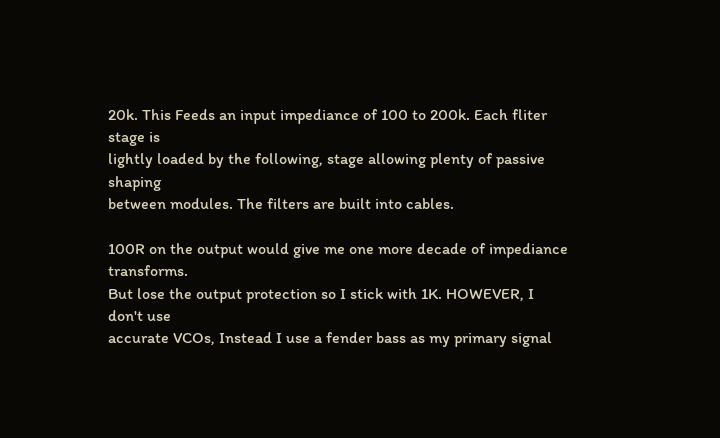20k. This Feeds an input impediance of 100 to 200k. Each fliter stage is
lightly loaded by the following, stage allowing plenty of passive shaping
between modules. The filters are built into cables.

100R on the output would give me one more decade of impediance transforms.
But lose the output protection so I stick with 1K. HOWEVER, I don't use
accurate VCOs, Instead I use a fender bass as my primary signal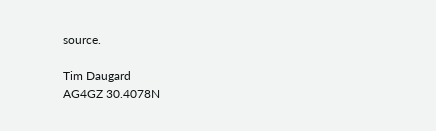source.

Tim Daugard
AG4GZ 30.4078N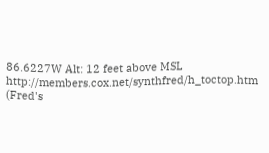86.6227W Alt: 12 feet above MSL
http://members.cox.net/synthfred/h_toctop.htm (Fred's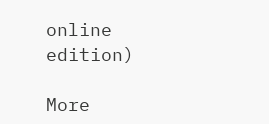online edition)

More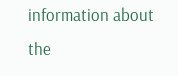information about the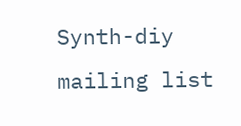Synth-diy mailing list